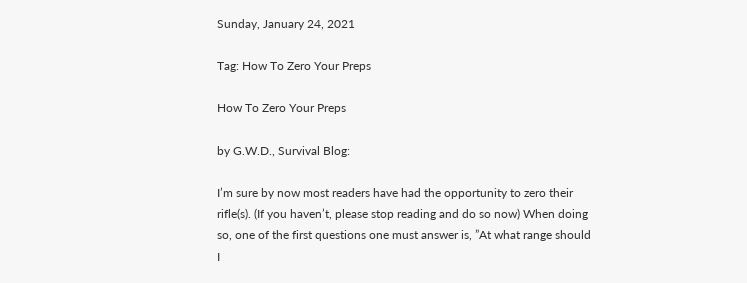Sunday, January 24, 2021

Tag: How To Zero Your Preps

How To Zero Your Preps

by G.W.D., Survival Blog:

I’m sure by now most readers have had the opportunity to zero their rifle(s). (If you haven’t, please stop reading and do so now) When doing so, one of the first questions one must answer is, ”At what range should I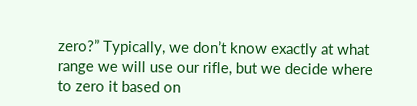zero?” Typically, we don’t know exactly at what range we will use our rifle, but we decide where to zero it based on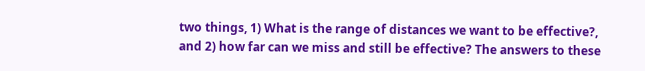two things, 1) What is the range of distances we want to be effective?, and 2) how far can we miss and still be effective? The answers to these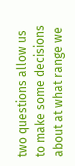two questions allow us to make some decisions about at what range we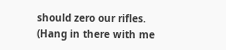should zero our rifles. (Hang in there with me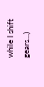while I shift gears…)